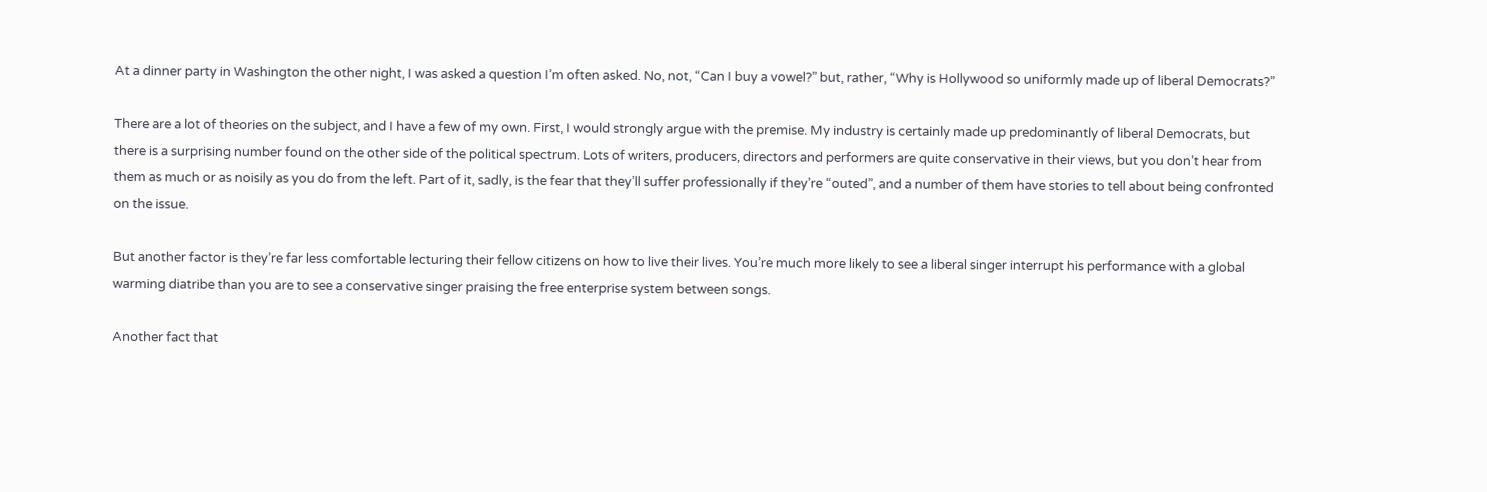At a dinner party in Washington the other night, I was asked a question I’m often asked. No, not, “Can I buy a vowel?” but, rather, “Why is Hollywood so uniformly made up of liberal Democrats?”

There are a lot of theories on the subject, and I have a few of my own. First, I would strongly argue with the premise. My industry is certainly made up predominantly of liberal Democrats, but there is a surprising number found on the other side of the political spectrum. Lots of writers, producers, directors and performers are quite conservative in their views, but you don’t hear from them as much or as noisily as you do from the left. Part of it, sadly, is the fear that they’ll suffer professionally if they’re “outed”, and a number of them have stories to tell about being confronted on the issue.

But another factor is they’re far less comfortable lecturing their fellow citizens on how to live their lives. You’re much more likely to see a liberal singer interrupt his performance with a global warming diatribe than you are to see a conservative singer praising the free enterprise system between songs.

Another fact that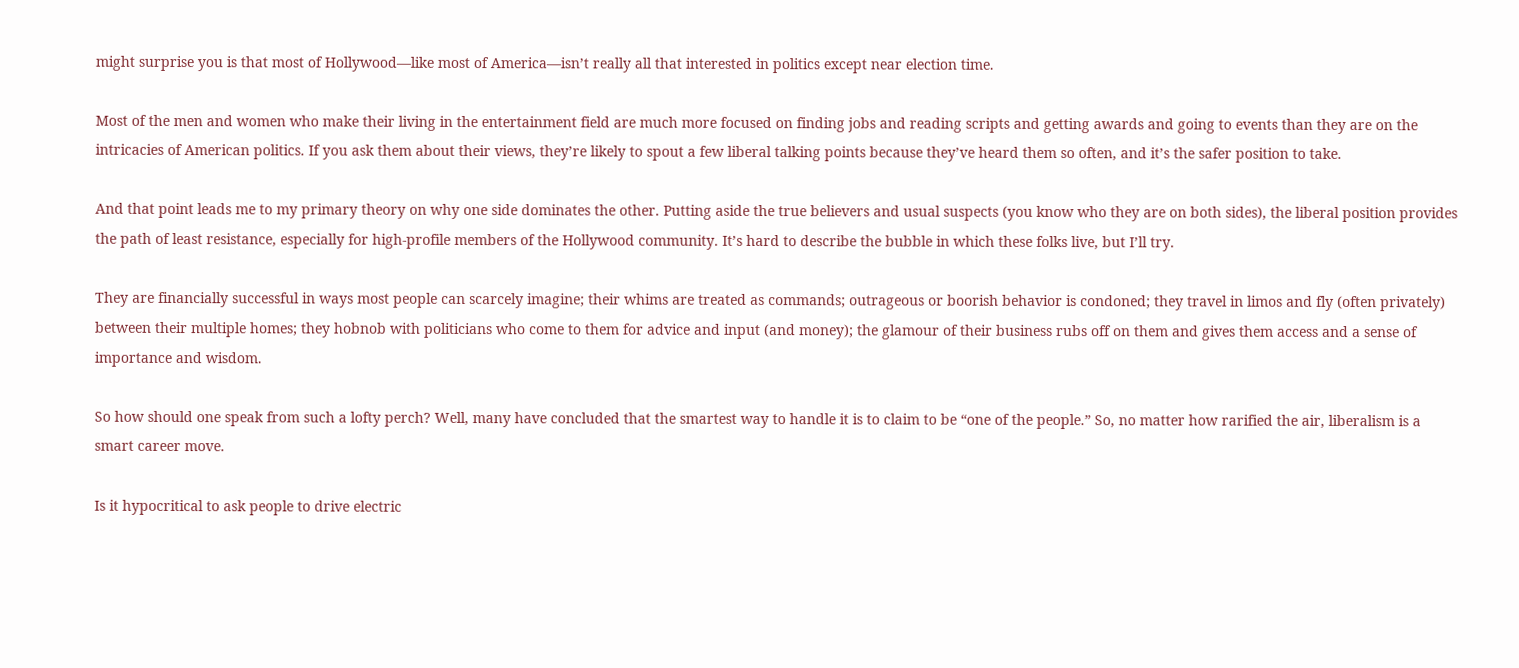might surprise you is that most of Hollywood—like most of America—isn’t really all that interested in politics except near election time.

Most of the men and women who make their living in the entertainment field are much more focused on finding jobs and reading scripts and getting awards and going to events than they are on the intricacies of American politics. If you ask them about their views, they’re likely to spout a few liberal talking points because they’ve heard them so often, and it’s the safer position to take.

And that point leads me to my primary theory on why one side dominates the other. Putting aside the true believers and usual suspects (you know who they are on both sides), the liberal position provides the path of least resistance, especially for high-profile members of the Hollywood community. It’s hard to describe the bubble in which these folks live, but I’ll try.

They are financially successful in ways most people can scarcely imagine; their whims are treated as commands; outrageous or boorish behavior is condoned; they travel in limos and fly (often privately) between their multiple homes; they hobnob with politicians who come to them for advice and input (and money); the glamour of their business rubs off on them and gives them access and a sense of importance and wisdom.

So how should one speak from such a lofty perch? Well, many have concluded that the smartest way to handle it is to claim to be “one of the people.” So, no matter how rarified the air, liberalism is a smart career move.

Is it hypocritical to ask people to drive electric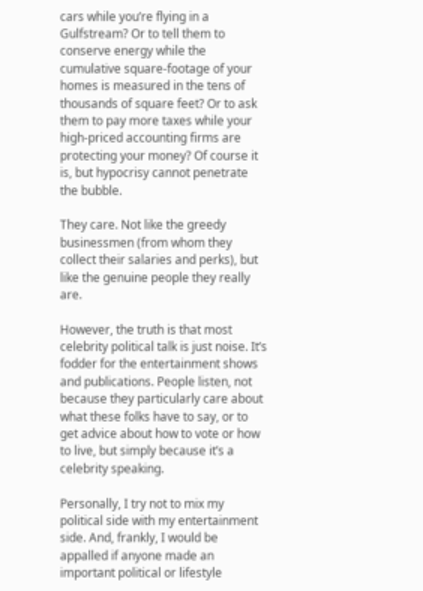cars while you’re flying in a Gulfstream? Or to tell them to conserve energy while the cumulative square-footage of your homes is measured in the tens of thousands of square feet? Or to ask them to pay more taxes while your high-priced accounting firms are protecting your money? Of course it is, but hypocrisy cannot penetrate the bubble.

They care. Not like the greedy businessmen (from whom they collect their salaries and perks), but like the genuine people they really are.

However, the truth is that most celebrity political talk is just noise. It’s fodder for the entertainment shows and publications. People listen, not because they particularly care about what these folks have to say, or to get advice about how to vote or how to live, but simply because it’s a celebrity speaking.

Personally, I try not to mix my political side with my entertainment side. And, frankly, I would be appalled if anyone made an important political or lifestyle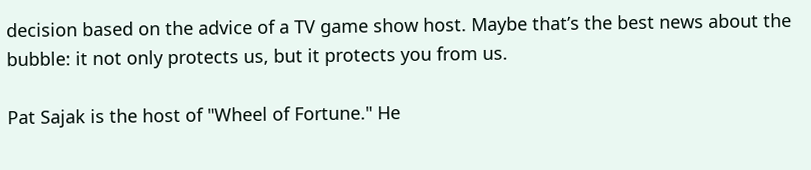decision based on the advice of a TV game show host. Maybe that’s the best news about the bubble: it not only protects us, but it protects you from us.

Pat Sajak is the host of "Wheel of Fortune." He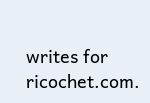writes for ricochet.com.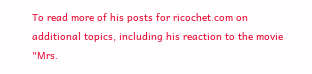To read more of his posts for ricochet.com on additional topics, including his reaction to the movie "Mrs.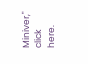Miniver," click here.